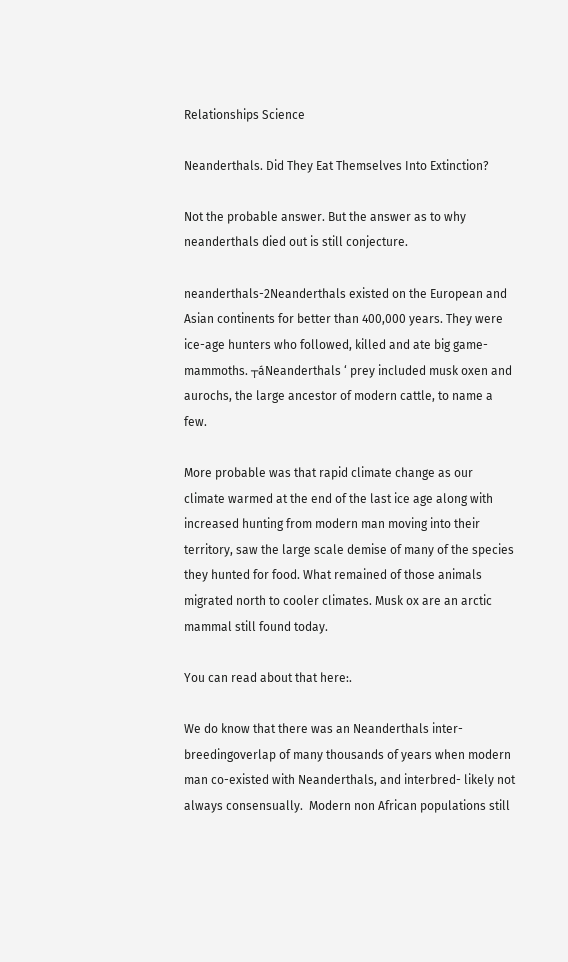Relationships Science

Neanderthals. Did They Eat Themselves Into Extinction?

Not the probable answer. But the answer as to why neanderthals died out is still conjecture.

neanderthals-2Neanderthals existed on the European and Asian continents for better than 400,000 years. They were ice-age hunters who followed, killed and ate big game-mammoths. ┬áNeanderthals ‘ prey included musk oxen and aurochs, the large ancestor of modern cattle, to name a few.

More probable was that rapid climate change as our climate warmed at the end of the last ice age along with increased hunting from modern man moving into their territory, saw the large scale demise of many of the species they hunted for food. What remained of those animals migrated north to cooler climates. Musk ox are an arctic mammal still found today.

You can read about that here:.

We do know that there was an Neanderthals inter-breedingoverlap of many thousands of years when modern man co-existed with Neanderthals, and interbred- likely not always consensually.  Modern non African populations still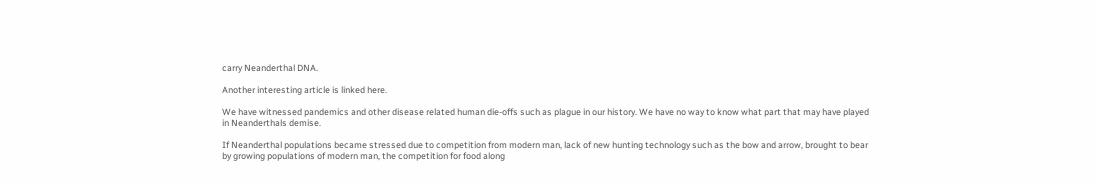carry Neanderthal DNA.

Another interesting article is linked here.

We have witnessed pandemics and other disease related human die-offs such as plague in our history. We have no way to know what part that may have played in Neanderthals demise.

If Neanderthal populations became stressed due to competition from modern man, lack of new hunting technology such as the bow and arrow, brought to bear by growing populations of modern man, the competition for food along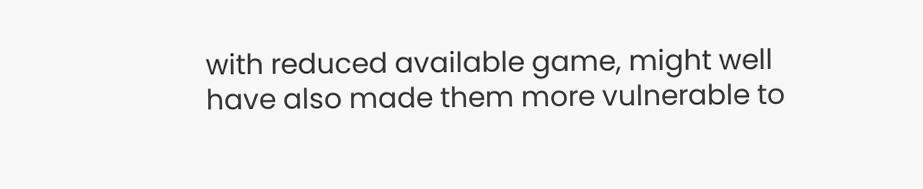with reduced available game, might well have also made them more vulnerable to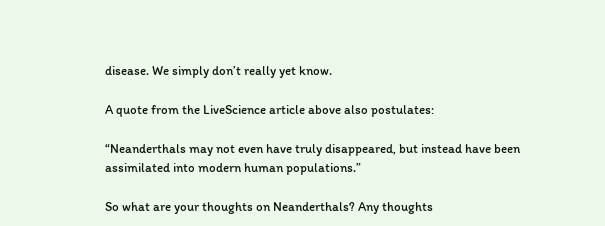disease. We simply don’t really yet know.

A quote from the LiveScience article above also postulates:

“Neanderthals may not even have truly disappeared, but instead have been assimilated into modern human populations.”

So what are your thoughts on Neanderthals? Any thoughts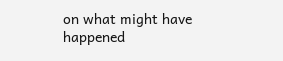on what might have happened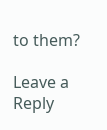to them?

Leave a Reply